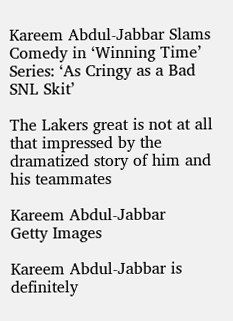Kareem Abdul-Jabbar Slams Comedy in ‘Winning Time’ Series: ‘As Cringy as a Bad SNL Skit’

The Lakers great is not at all that impressed by the dramatized story of him and his teammates

Kareem Abdul-Jabbar
Getty Images

Kareem Abdul-Jabbar is definitely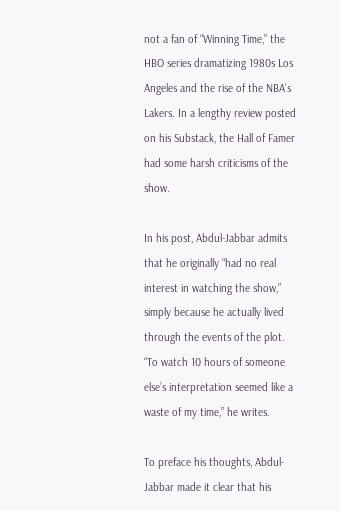not a fan of “Winning Time,” the HBO series dramatizing 1980s Los Angeles and the rise of the NBA’s Lakers. In a lengthy review posted on his Substack, the Hall of Famer had some harsh criticisms of the show.

In his post, Abdul-Jabbar admits that he originally “had no real interest in watching the show,” simply because he actually lived through the events of the plot. “To watch 10 hours of someone else’s interpretation seemed like a waste of my time,” he writes.

To preface his thoughts, Abdul-Jabbar made it clear that his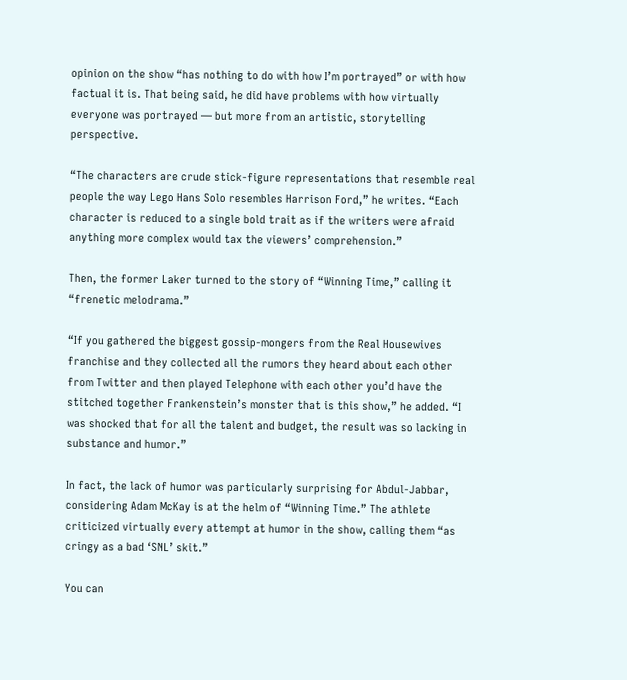opinion on the show “has nothing to do with how I’m portrayed” or with how factual it is. That being said, he did have problems with how virtually everyone was portrayed — but more from an artistic, storytelling perspective.

“The characters are crude stick-figure representations that resemble real people the way Lego Hans Solo resembles Harrison Ford,” he writes. “Each character is reduced to a single bold trait as if the writers were afraid anything more complex would tax the viewers’ comprehension.”

Then, the former Laker turned to the story of “Winning Time,” calling it “frenetic melodrama.”

“If you gathered the biggest gossip-mongers from the Real Housewives franchise and they collected all the rumors they heard about each other from Twitter and then played Telephone with each other you’d have the stitched together Frankenstein’s monster that is this show,” he added. “I was shocked that for all the talent and budget, the result was so lacking in substance and humor.”

In fact, the lack of humor was particularly surprising for Abdul-Jabbar, considering Adam McKay is at the helm of “Winning Time.” The athlete criticized virtually every attempt at humor in the show, calling them “as cringy as a bad ‘SNL’ skit.”

You can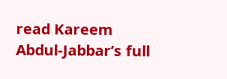read Kareem Abdul-Jabbar’s full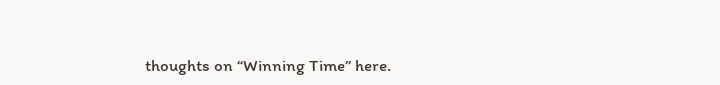thoughts on “Winning Time” here.